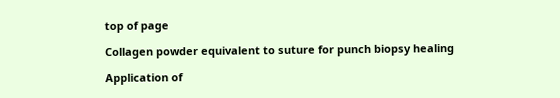top of page

Collagen powder equivalent to suture for punch biopsy healing

Application of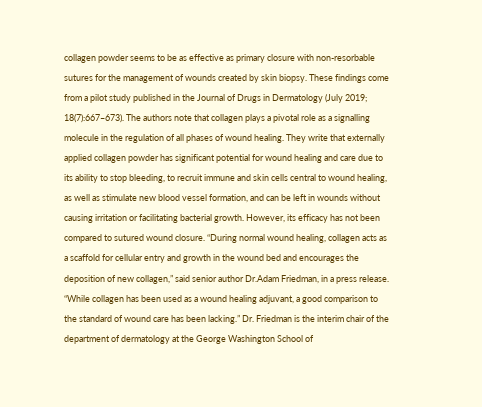collagen powder seems to be as effective as primary closure with non-resorbable sutures for the management of wounds created by skin biopsy. These findings come from a pilot study published in the Journal of Drugs in Dermatology (July 2019; 18(7):667–673). The authors note that collagen plays a pivotal role as a signalling molecule in the regulation of all phases of wound healing. They write that externally applied collagen powder has significant potential for wound healing and care due to its ability to stop bleeding, to recruit immune and skin cells central to wound healing, as well as stimulate new blood vessel formation, and can be left in wounds without causing irritation or facilitating bacterial growth. However, its efficacy has not been compared to sutured wound closure. “During normal wound healing, collagen acts as a scaffold for cellular entry and growth in the wound bed and encourages the deposition of new collagen,” said senior author Dr.Adam Friedman, in a press release. “While collagen has been used as a wound healing adjuvant, a good comparison to the standard of wound care has been lacking.” Dr. Friedman is the interim chair of the department of dermatology at the George Washington School of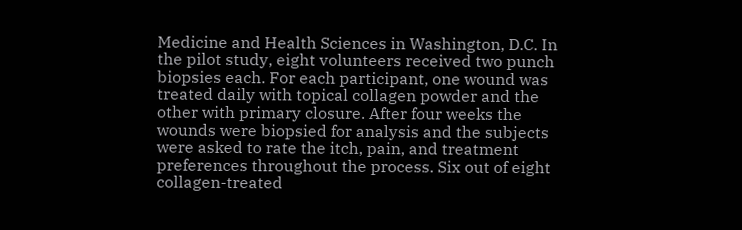Medicine and Health Sciences in Washington, D.C. In the pilot study, eight volunteers received two punch biopsies each. For each participant, one wound was treated daily with topical collagen powder and the other with primary closure. After four weeks the wounds were biopsied for analysis and the subjects were asked to rate the itch, pain, and treatment preferences throughout the process. Six out of eight collagen-treated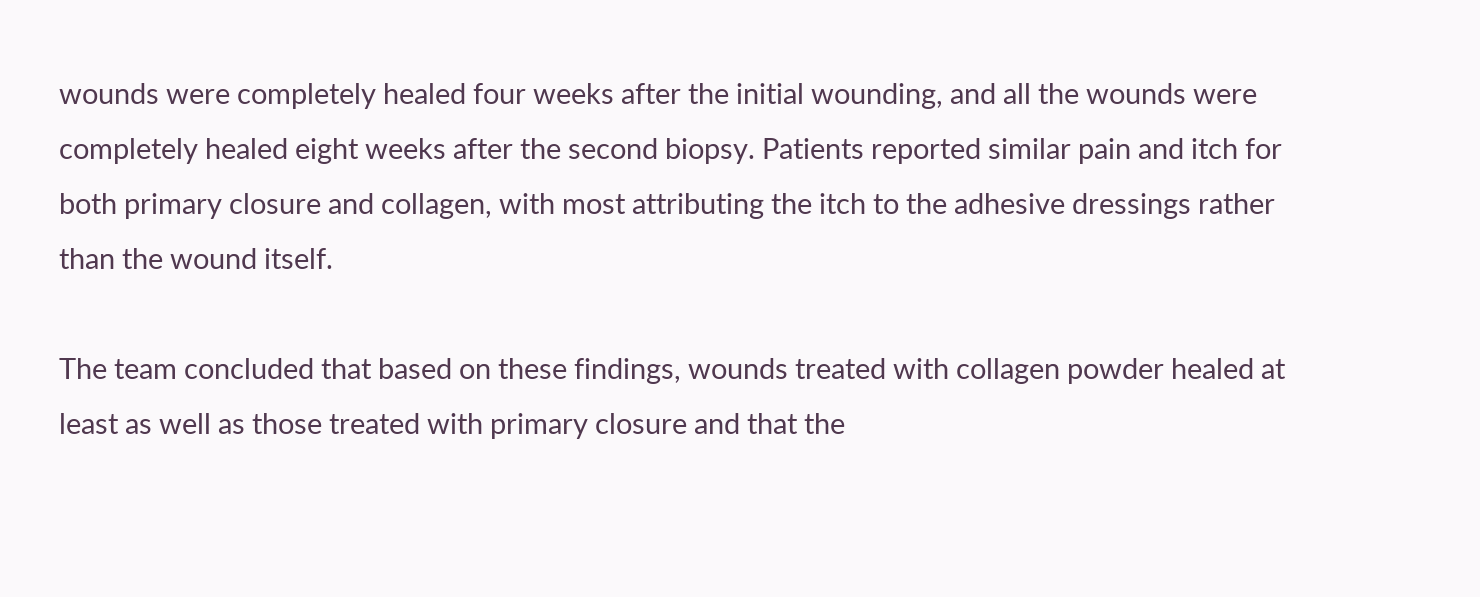wounds were completely healed four weeks after the initial wounding, and all the wounds were completely healed eight weeks after the second biopsy. Patients reported similar pain and itch for both primary closure and collagen, with most attributing the itch to the adhesive dressings rather than the wound itself.

The team concluded that based on these findings, wounds treated with collagen powder healed at least as well as those treated with primary closure and that the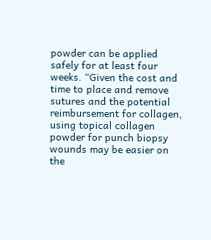powder can be applied safely for at least four weeks. “Given the cost and time to place and remove sutures and the potential reimbursement for collagen, using topical collagen powder for punch biopsy wounds may be easier on the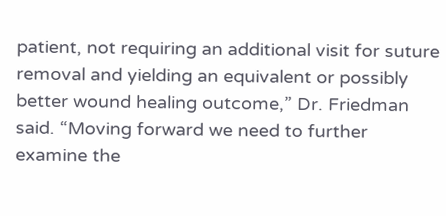patient, not requiring an additional visit for suture removal and yielding an equivalent or possibly better wound healing outcome,” Dr. Friedman said. “Moving forward we need to further examine the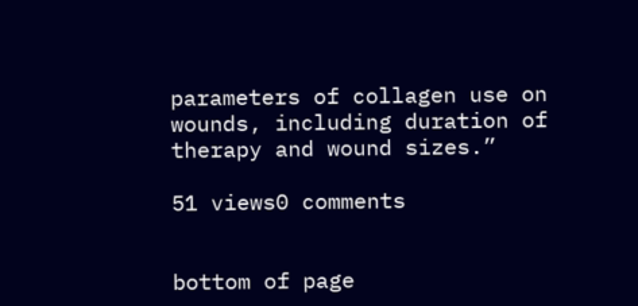parameters of collagen use on wounds, including duration of therapy and wound sizes.”

51 views0 comments


bottom of page